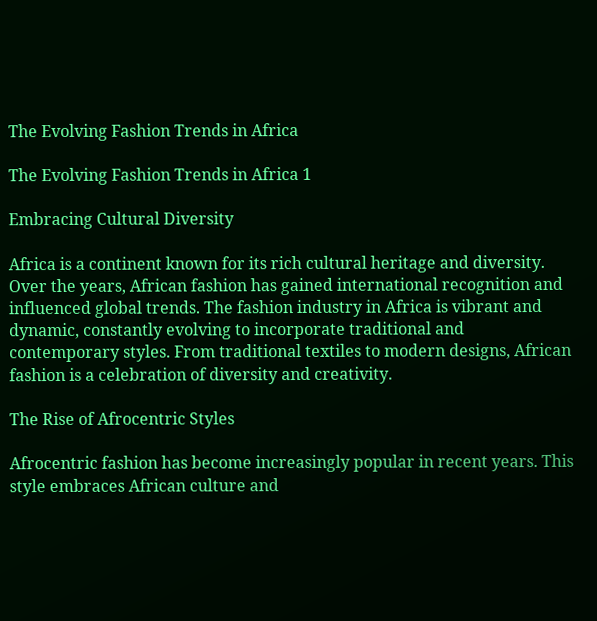The Evolving Fashion Trends in Africa

The Evolving Fashion Trends in Africa 1

Embracing Cultural Diversity

Africa is a continent known for its rich cultural heritage and diversity. Over the years, African fashion has gained international recognition and influenced global trends. The fashion industry in Africa is vibrant and dynamic, constantly evolving to incorporate traditional and contemporary styles. From traditional textiles to modern designs, African fashion is a celebration of diversity and creativity.

The Rise of Afrocentric Styles

Afrocentric fashion has become increasingly popular in recent years. This style embraces African culture and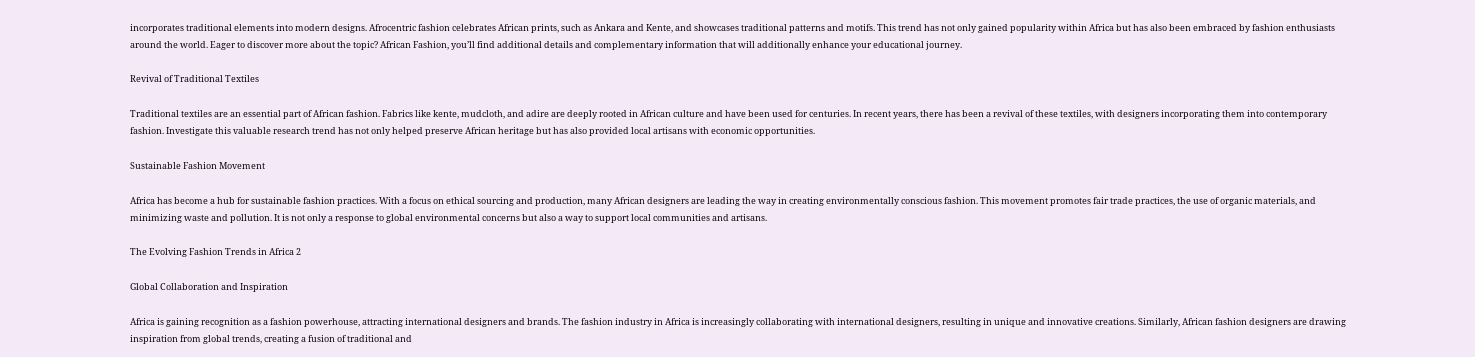incorporates traditional elements into modern designs. Afrocentric fashion celebrates African prints, such as Ankara and Kente, and showcases traditional patterns and motifs. This trend has not only gained popularity within Africa but has also been embraced by fashion enthusiasts around the world. Eager to discover more about the topic? African Fashion, you’ll find additional details and complementary information that will additionally enhance your educational journey.

Revival of Traditional Textiles

Traditional textiles are an essential part of African fashion. Fabrics like kente, mudcloth, and adire are deeply rooted in African culture and have been used for centuries. In recent years, there has been a revival of these textiles, with designers incorporating them into contemporary fashion. Investigate this valuable research trend has not only helped preserve African heritage but has also provided local artisans with economic opportunities.

Sustainable Fashion Movement

Africa has become a hub for sustainable fashion practices. With a focus on ethical sourcing and production, many African designers are leading the way in creating environmentally conscious fashion. This movement promotes fair trade practices, the use of organic materials, and minimizing waste and pollution. It is not only a response to global environmental concerns but also a way to support local communities and artisans.

The Evolving Fashion Trends in Africa 2

Global Collaboration and Inspiration

Africa is gaining recognition as a fashion powerhouse, attracting international designers and brands. The fashion industry in Africa is increasingly collaborating with international designers, resulting in unique and innovative creations. Similarly, African fashion designers are drawing inspiration from global trends, creating a fusion of traditional and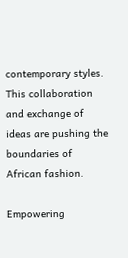contemporary styles. This collaboration and exchange of ideas are pushing the boundaries of African fashion.

Empowering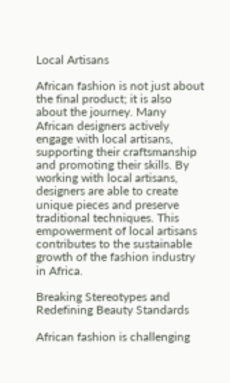Local Artisans

African fashion is not just about the final product; it is also about the journey. Many African designers actively engage with local artisans, supporting their craftsmanship and promoting their skills. By working with local artisans, designers are able to create unique pieces and preserve traditional techniques. This empowerment of local artisans contributes to the sustainable growth of the fashion industry in Africa.

Breaking Stereotypes and Redefining Beauty Standards

African fashion is challenging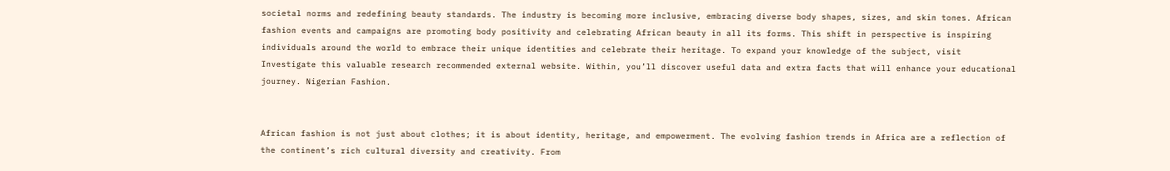societal norms and redefining beauty standards. The industry is becoming more inclusive, embracing diverse body shapes, sizes, and skin tones. African fashion events and campaigns are promoting body positivity and celebrating African beauty in all its forms. This shift in perspective is inspiring individuals around the world to embrace their unique identities and celebrate their heritage. To expand your knowledge of the subject, visit Investigate this valuable research recommended external website. Within, you’ll discover useful data and extra facts that will enhance your educational journey. Nigerian Fashion.


African fashion is not just about clothes; it is about identity, heritage, and empowerment. The evolving fashion trends in Africa are a reflection of the continent’s rich cultural diversity and creativity. From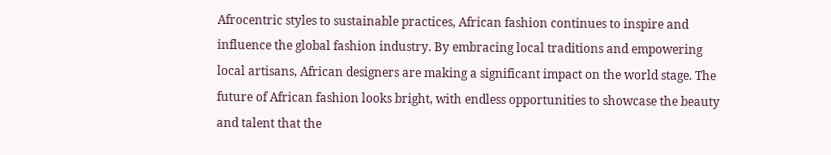Afrocentric styles to sustainable practices, African fashion continues to inspire and influence the global fashion industry. By embracing local traditions and empowering local artisans, African designers are making a significant impact on the world stage. The future of African fashion looks bright, with endless opportunities to showcase the beauty and talent that the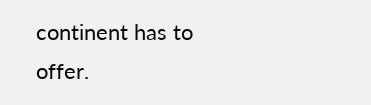continent has to offer.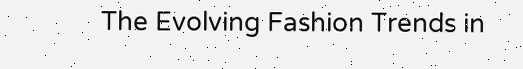The Evolving Fashion Trends in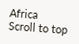Africa
Scroll to top